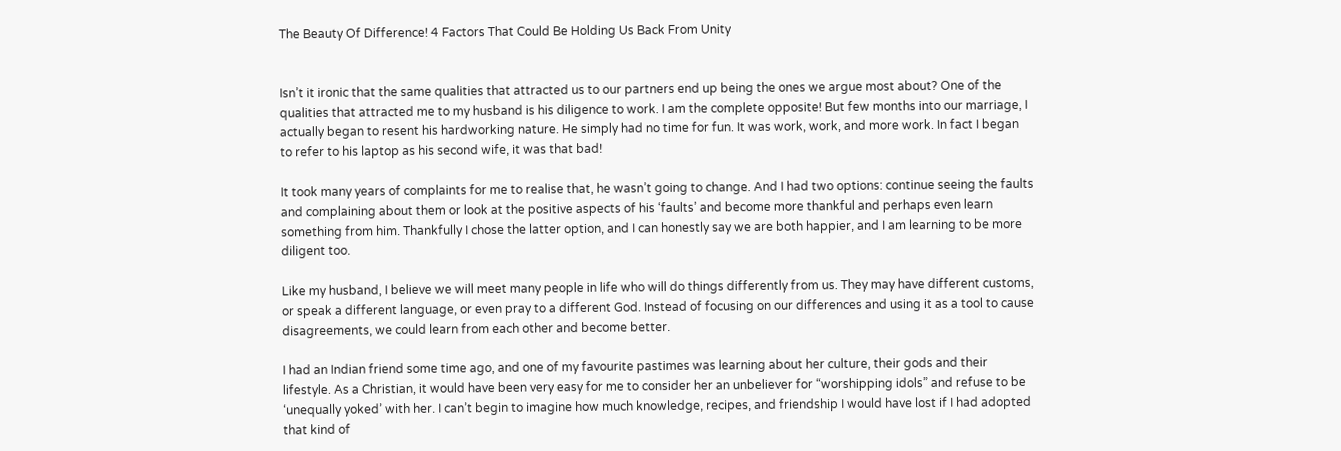The Beauty Of Difference! 4 Factors That Could Be Holding Us Back From Unity


Isn’t it ironic that the same qualities that attracted us to our partners end up being the ones we argue most about? One of the qualities that attracted me to my husband is his diligence to work. I am the complete opposite! But few months into our marriage, I actually began to resent his hardworking nature. He simply had no time for fun. It was work, work, and more work. In fact I began to refer to his laptop as his second wife, it was that bad!

It took many years of complaints for me to realise that, he wasn’t going to change. And I had two options: continue seeing the faults and complaining about them or look at the positive aspects of his ‘faults’ and become more thankful and perhaps even learn something from him. Thankfully I chose the latter option, and I can honestly say we are both happier, and I am learning to be more diligent too.

Like my husband, I believe we will meet many people in life who will do things differently from us. They may have different customs, or speak a different language, or even pray to a different God. Instead of focusing on our differences and using it as a tool to cause disagreements, we could learn from each other and become better.

I had an Indian friend some time ago, and one of my favourite pastimes was learning about her culture, their gods and their lifestyle. As a Christian, it would have been very easy for me to consider her an unbeliever for “worshipping idols” and refuse to be ‘unequally yoked’ with her. I can’t begin to imagine how much knowledge, recipes, and friendship I would have lost if I had adopted that kind of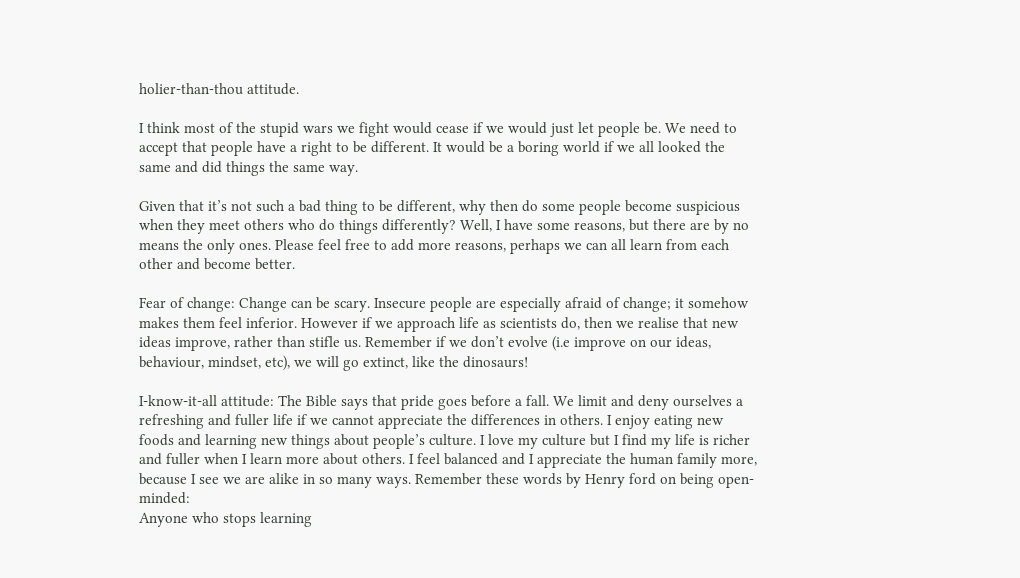holier-than-thou attitude.

I think most of the stupid wars we fight would cease if we would just let people be. We need to accept that people have a right to be different. It would be a boring world if we all looked the same and did things the same way.

Given that it’s not such a bad thing to be different, why then do some people become suspicious when they meet others who do things differently? Well, I have some reasons, but there are by no means the only ones. Please feel free to add more reasons, perhaps we can all learn from each other and become better.

Fear of change: Change can be scary. Insecure people are especially afraid of change; it somehow makes them feel inferior. However if we approach life as scientists do, then we realise that new ideas improve, rather than stifle us. Remember if we don’t evolve (i.e improve on our ideas, behaviour, mindset, etc), we will go extinct, like the dinosaurs!

I-know-it-all attitude: The Bible says that pride goes before a fall. We limit and deny ourselves a refreshing and fuller life if we cannot appreciate the differences in others. I enjoy eating new foods and learning new things about people’s culture. I love my culture but I find my life is richer and fuller when I learn more about others. I feel balanced and I appreciate the human family more, because I see we are alike in so many ways. Remember these words by Henry ford on being open-minded:
Anyone who stops learning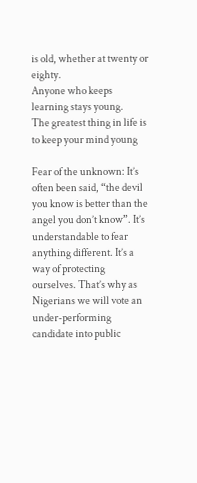is old, whether at twenty or eighty.
Anyone who keeps learning stays young.
The greatest thing in life is to keep your mind young

Fear of the unknown: It’s often been said, “the devil you know is better than the angel you don’t know”. It’s understandable to fear anything different. It’s a way of protecting ourselves. That’s why as Nigerians we will vote an under-performing candidate into public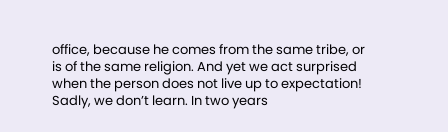office, because he comes from the same tribe, or is of the same religion. And yet we act surprised when the person does not live up to expectation! Sadly, we don’t learn. In two years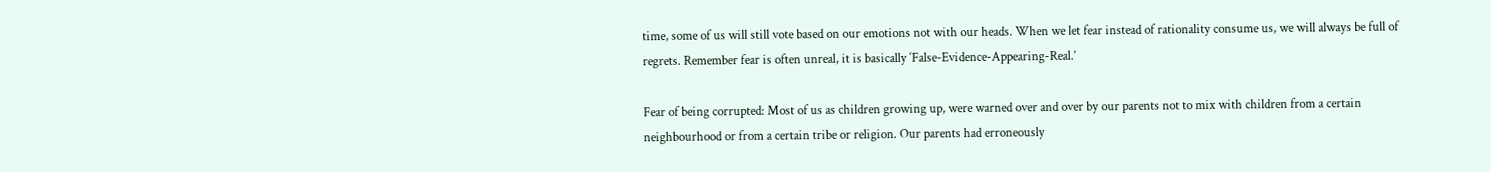time, some of us will still vote based on our emotions not with our heads. When we let fear instead of rationality consume us, we will always be full of regrets. Remember fear is often unreal, it is basically ‘False-Evidence-Appearing-Real.’

Fear of being corrupted: Most of us as children growing up, were warned over and over by our parents not to mix with children from a certain neighbourhood or from a certain tribe or religion. Our parents had erroneously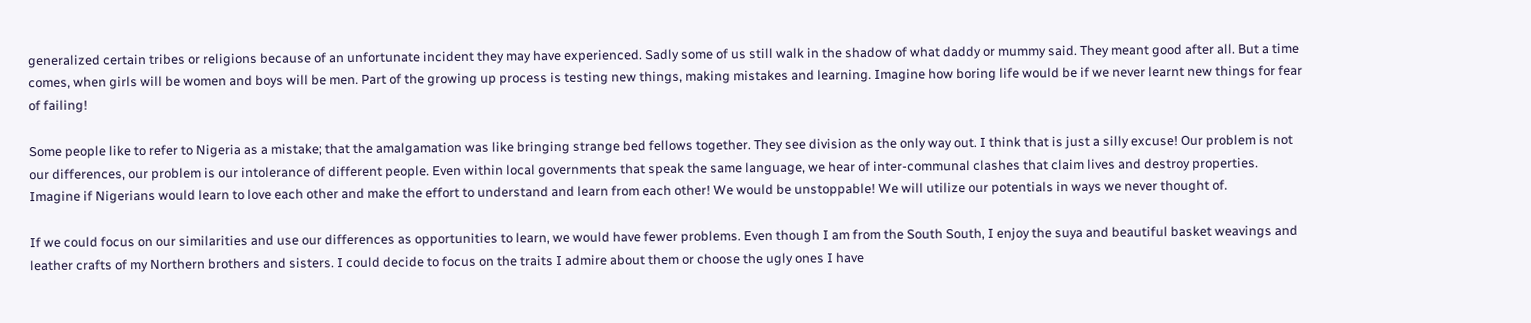generalized certain tribes or religions because of an unfortunate incident they may have experienced. Sadly some of us still walk in the shadow of what daddy or mummy said. They meant good after all. But a time comes, when girls will be women and boys will be men. Part of the growing up process is testing new things, making mistakes and learning. Imagine how boring life would be if we never learnt new things for fear of failing!

Some people like to refer to Nigeria as a mistake; that the amalgamation was like bringing strange bed fellows together. They see division as the only way out. I think that is just a silly excuse! Our problem is not our differences, our problem is our intolerance of different people. Even within local governments that speak the same language, we hear of inter-communal clashes that claim lives and destroy properties. Imagine if Nigerians would learn to love each other and make the effort to understand and learn from each other! We would be unstoppable! We will utilize our potentials in ways we never thought of.

If we could focus on our similarities and use our differences as opportunities to learn, we would have fewer problems. Even though I am from the South South, I enjoy the suya and beautiful basket weavings and leather crafts of my Northern brothers and sisters. I could decide to focus on the traits I admire about them or choose the ugly ones I have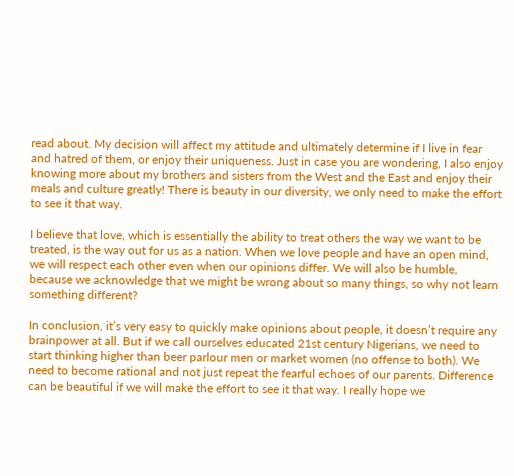read about. My decision will affect my attitude and ultimately determine if I live in fear and hatred of them, or enjoy their uniqueness. Just in case you are wondering, I also enjoy knowing more about my brothers and sisters from the West and the East and enjoy their meals and culture greatly! There is beauty in our diversity, we only need to make the effort to see it that way.

I believe that love, which is essentially the ability to treat others the way we want to be treated, is the way out for us as a nation. When we love people and have an open mind, we will respect each other even when our opinions differ. We will also be humble, because we acknowledge that we might be wrong about so many things, so why not learn something different?

In conclusion, it’s very easy to quickly make opinions about people, it doesn’t require any brainpower at all. But if we call ourselves educated 21st century Nigerians, we need to start thinking higher than beer parlour men or market women (no offense to both). We need to become rational and not just repeat the fearful echoes of our parents. Difference can be beautiful if we will make the effort to see it that way. I really hope we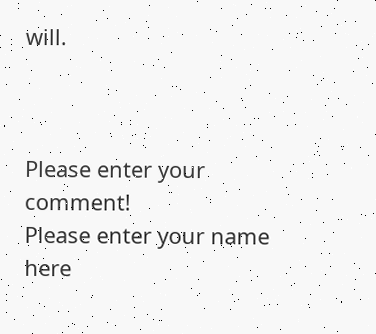will.



Please enter your comment!
Please enter your name here